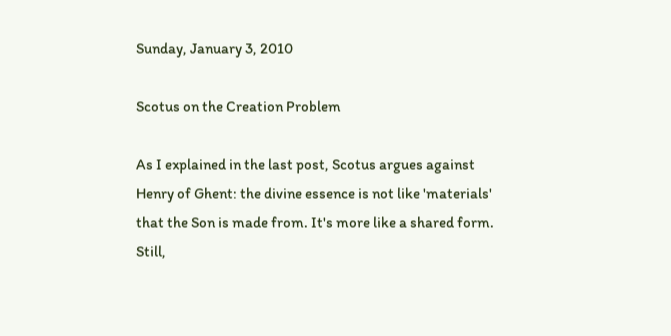Sunday, January 3, 2010

Scotus on the Creation Problem

As I explained in the last post, Scotus argues against Henry of Ghent: the divine essence is not like 'materials' that the Son is made from. It's more like a shared form. Still,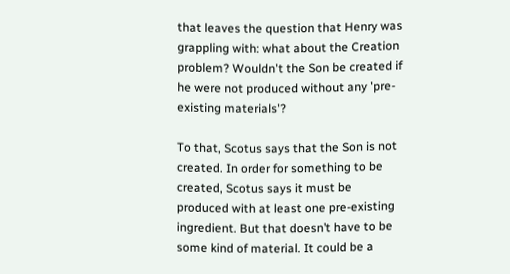that leaves the question that Henry was grappling with: what about the Creation problem? Wouldn't the Son be created if he were not produced without any 'pre-existing materials'?

To that, Scotus says that the Son is not created. In order for something to be created, Scotus says it must be produced with at least one pre-existing ingredient. But that doesn’t have to be some kind of material. It could be a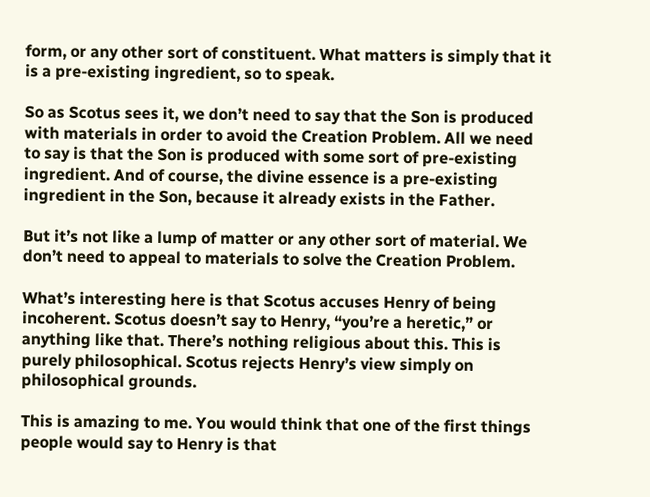form, or any other sort of constituent. What matters is simply that it is a pre-existing ingredient, so to speak.

So as Scotus sees it, we don’t need to say that the Son is produced with materials in order to avoid the Creation Problem. All we need to say is that the Son is produced with some sort of pre-existing ingredient. And of course, the divine essence is a pre-existing ingredient in the Son, because it already exists in the Father.

But it’s not like a lump of matter or any other sort of material. We don’t need to appeal to materials to solve the Creation Problem.

What’s interesting here is that Scotus accuses Henry of being incoherent. Scotus doesn’t say to Henry, “you’re a heretic,” or anything like that. There’s nothing religious about this. This is purely philosophical. Scotus rejects Henry’s view simply on philosophical grounds.

This is amazing to me. You would think that one of the first things people would say to Henry is that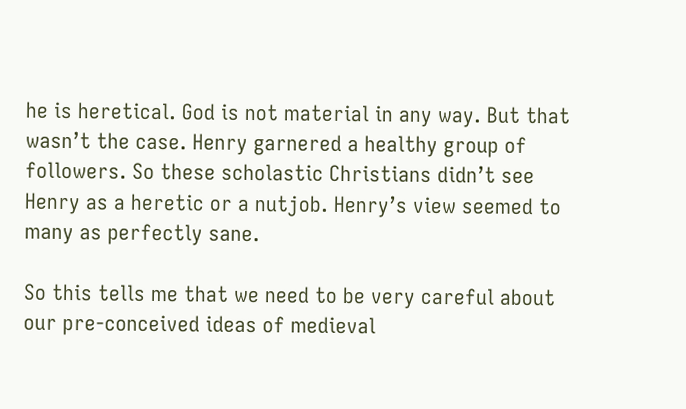he is heretical. God is not material in any way. But that wasn’t the case. Henry garnered a healthy group of followers. So these scholastic Christians didn’t see Henry as a heretic or a nutjob. Henry’s view seemed to many as perfectly sane.

So this tells me that we need to be very careful about our pre-conceived ideas of medieval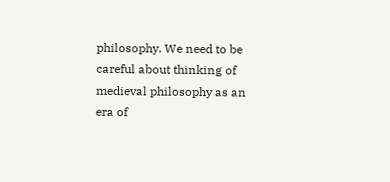philosophy. We need to be careful about thinking of medieval philosophy as an era of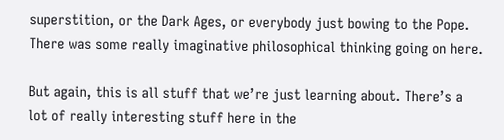superstition, or the Dark Ages, or everybody just bowing to the Pope. There was some really imaginative philosophical thinking going on here.

But again, this is all stuff that we’re just learning about. There’s a lot of really interesting stuff here in the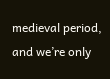medieval period, and we’re only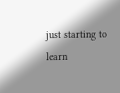just starting to learn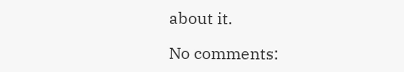about it.

No comments: